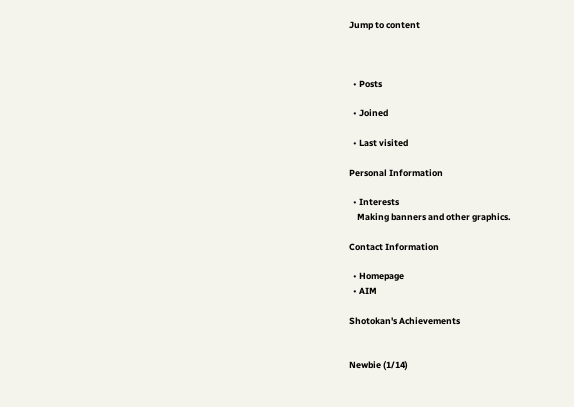Jump to content



  • Posts

  • Joined

  • Last visited

Personal Information

  • Interests
    Making banners and other graphics.

Contact Information

  • Homepage
  • AIM

Shotokan's Achievements


Newbie (1/14)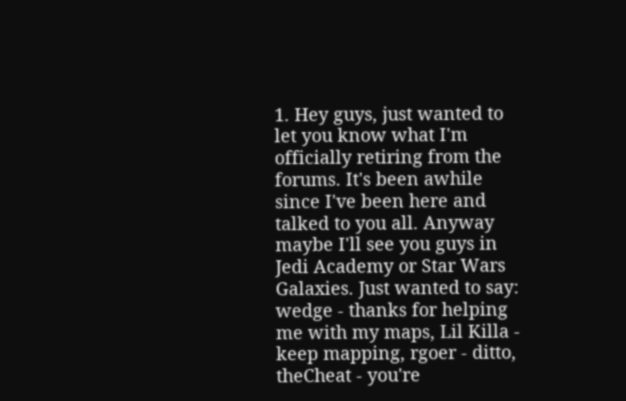1. Hey guys, just wanted to let you know what I'm officially retiring from the forums. It's been awhile since I've been here and talked to you all. Anyway maybe I'll see you guys in Jedi Academy or Star Wars Galaxies. Just wanted to say: wedge - thanks for helping me with my maps, Lil Killa - keep mapping, rgoer - ditto, theCheat - you're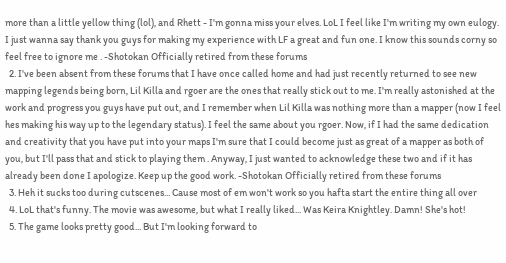more than a little yellow thing (lol), and Rhett - I'm gonna miss your elves. LoL I feel like I'm writing my own eulogy. I just wanna say thank you guys for making my experience with LF a great and fun one. I know this sounds corny so feel free to ignore me . -Shotokan Officially retired from these forums
  2. I've been absent from these forums that I have once called home and had just recently returned to see new mapping legends being born, Lil Killa and rgoer are the ones that really stick out to me. I'm really astonished at the work and progress you guys have put out, and I remember when Lil Killa was nothing more than a mapper (now I feel hes making his way up to the legendary status). I feel the same about you rgoer. Now, if I had the same dedication and creativity that you have put into your maps I'm sure that I could become just as great of a mapper as both of you, but I'll pass that and stick to playing them . Anyway, I just wanted to acknowledge these two and if it has already been done I apologize. Keep up the good work. -Shotokan Officially retired from these forums
  3. Heh it sucks too during cutscenes... Cause most of em won't work so you hafta start the entire thing all over
  4. LoL that's funny. The movie was awesome, but what I really liked... Was Keira Knightley. Damn! She's hot!
  5. The game looks pretty good... But I'm looking forward to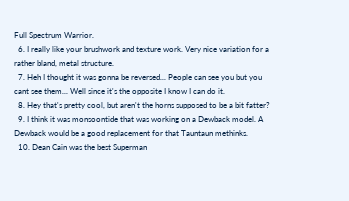Full Spectrum Warrior.
  6. I really like your brushwork and texture work. Very nice variation for a rather bland, metal structure.
  7. Heh I thought it was gonna be reversed... People can see you but you cant see them... Well since it's the opposite I know I can do it.
  8. Hey that's pretty cool, but aren't the horns supposed to be a bit fatter?
  9. I think it was monsoontide that was working on a Dewback model. A Dewback would be a good replacement for that Tauntaun methinks.
  10. Dean Cain was the best Superman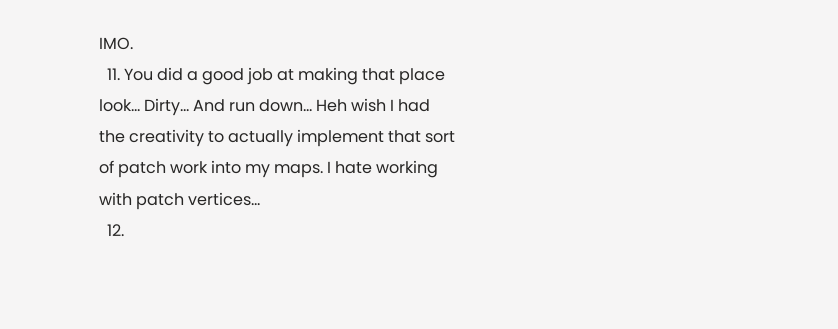IMO.
  11. You did a good job at making that place look... Dirty... And run down... Heh wish I had the creativity to actually implement that sort of patch work into my maps. I hate working with patch vertices...
  12.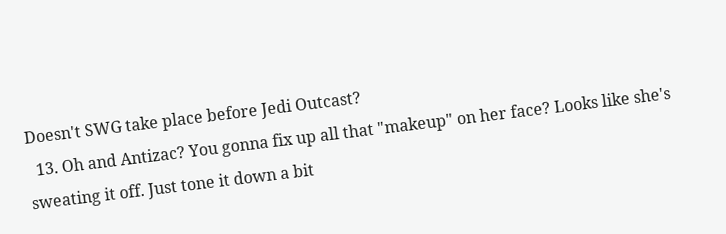Doesn't SWG take place before Jedi Outcast?
  13. Oh and Antizac? You gonna fix up all that "makeup" on her face? Looks like she's sweating it off. Just tone it down a bit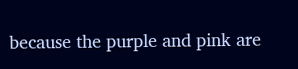because the purple and pink are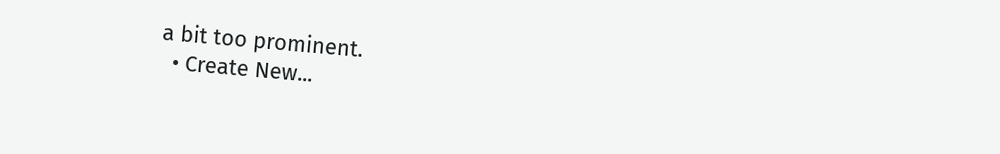a bit too prominent.
  • Create New...